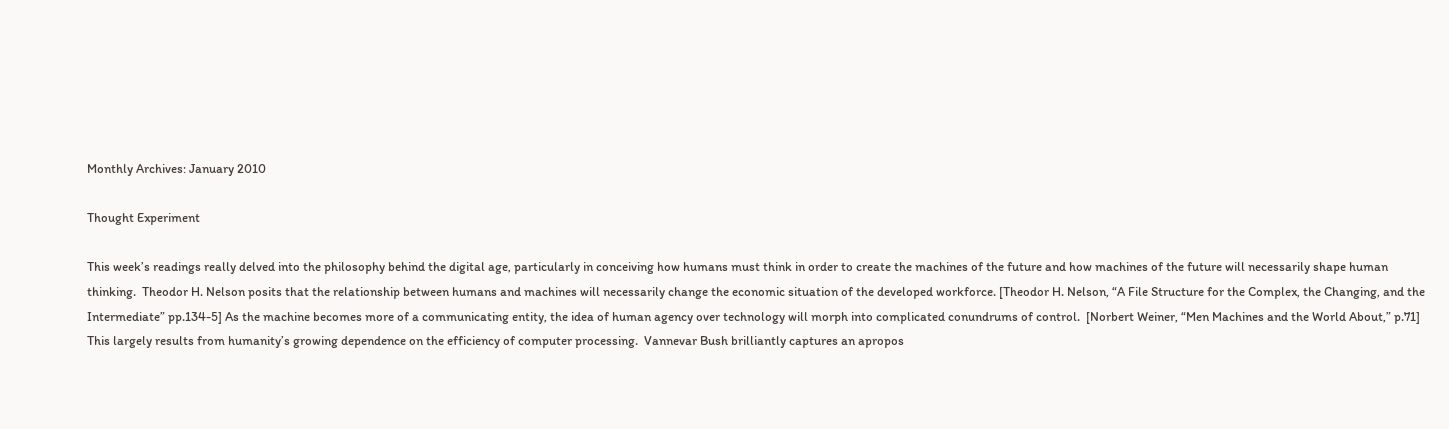Monthly Archives: January 2010

Thought Experiment

This week’s readings really delved into the philosophy behind the digital age, particularly in conceiving how humans must think in order to create the machines of the future and how machines of the future will necessarily shape human thinking.  Theodor H. Nelson posits that the relationship between humans and machines will necessarily change the economic situation of the developed workforce. [Theodor H. Nelson, “A File Structure for the Complex, the Changing, and the Intermediate” pp.134-5] As the machine becomes more of a communicating entity, the idea of human agency over technology will morph into complicated conundrums of control.  [Norbert Weiner, “Men Machines and the World About,” p.71]  This largely results from humanity’s growing dependence on the efficiency of computer processing.  Vannevar Bush brilliantly captures an apropos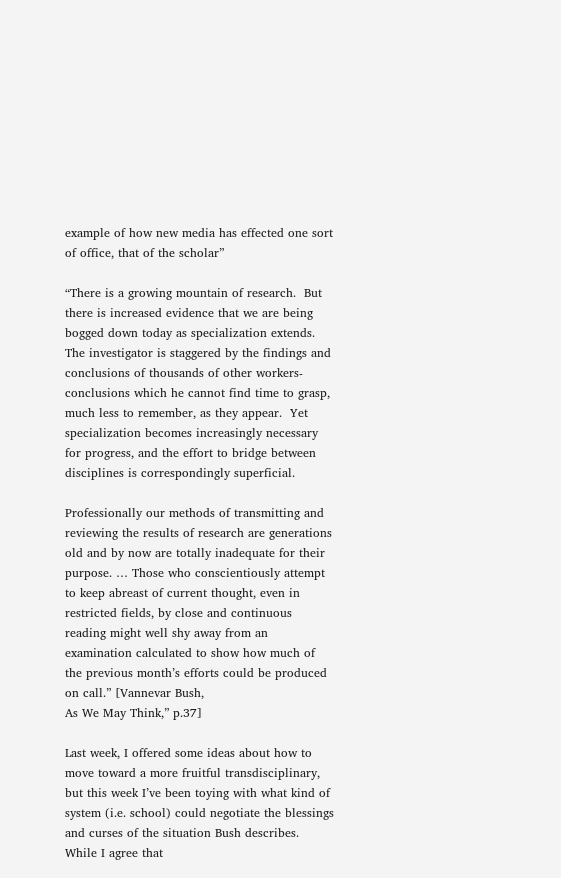example of how new media has effected one sort of office, that of the scholar”

“There is a growing mountain of research.  But there is increased evidence that we are being bogged down today as specialization extends.  The investigator is staggered by the findings and conclusions of thousands of other workers- conclusions which he cannot find time to grasp, much less to remember, as they appear.  Yet specialization becomes increasingly necessary for progress, and the effort to bridge between disciplines is correspondingly superficial.

Professionally our methods of transmitting and reviewing the results of research are generations old and by now are totally inadequate for their purpose. … Those who conscientiously attempt to keep abreast of current thought, even in restricted fields, by close and continuous reading might well shy away from an examination calculated to show how much of the previous month’s efforts could be produced on call.” [Vannevar Bush,
As We May Think,” p.37]

Last week, I offered some ideas about how to move toward a more fruitful transdisciplinary, but this week I’ve been toying with what kind of system (i.e. school) could negotiate the blessings and curses of the situation Bush describes.  While I agree that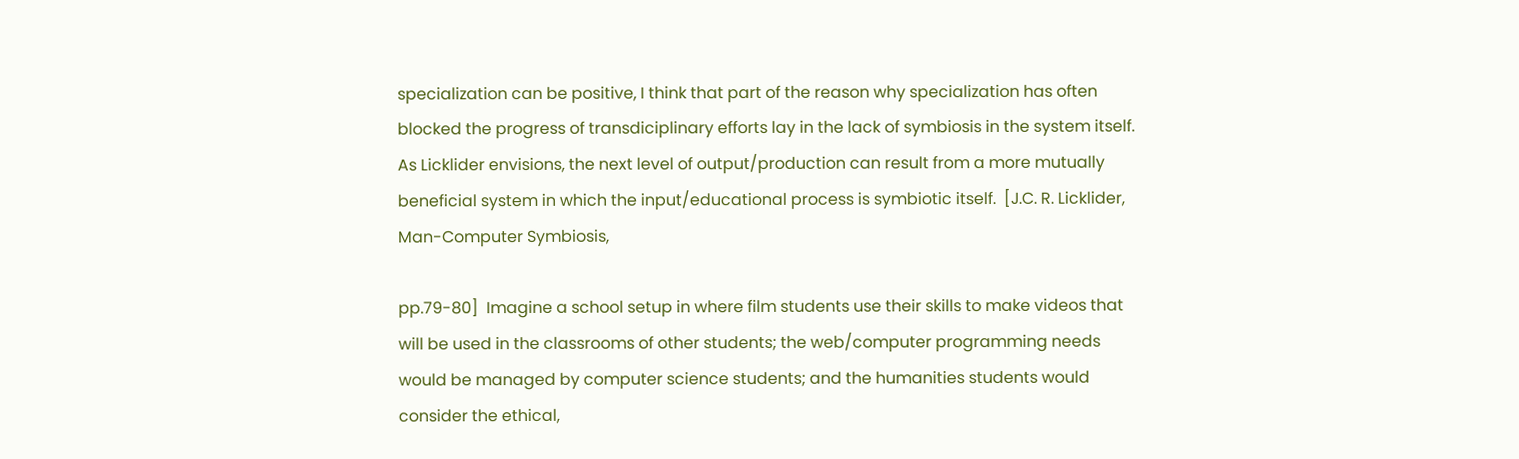specialization can be positive, I think that part of the reason why specialization has often blocked the progress of transdiciplinary efforts lay in the lack of symbiosis in the system itself.  As Licklider envisions, the next level of output/production can result from a more mutually beneficial system in which the input/educational process is symbiotic itself.  [J.C. R. Licklider, Man-Computer Symbiosis,

pp.79-80]  Imagine a school setup in where film students use their skills to make videos that will be used in the classrooms of other students; the web/computer programming needs would be managed by computer science students; and the humanities students would consider the ethical,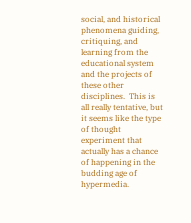social, and historical phenomena guiding, critiquing, and learning from the educational system and the projects of these other disciplines.  This is all really tentative, but it seems like the type of thought experiment that actually has a chance of happening in the budding age of hypermedia.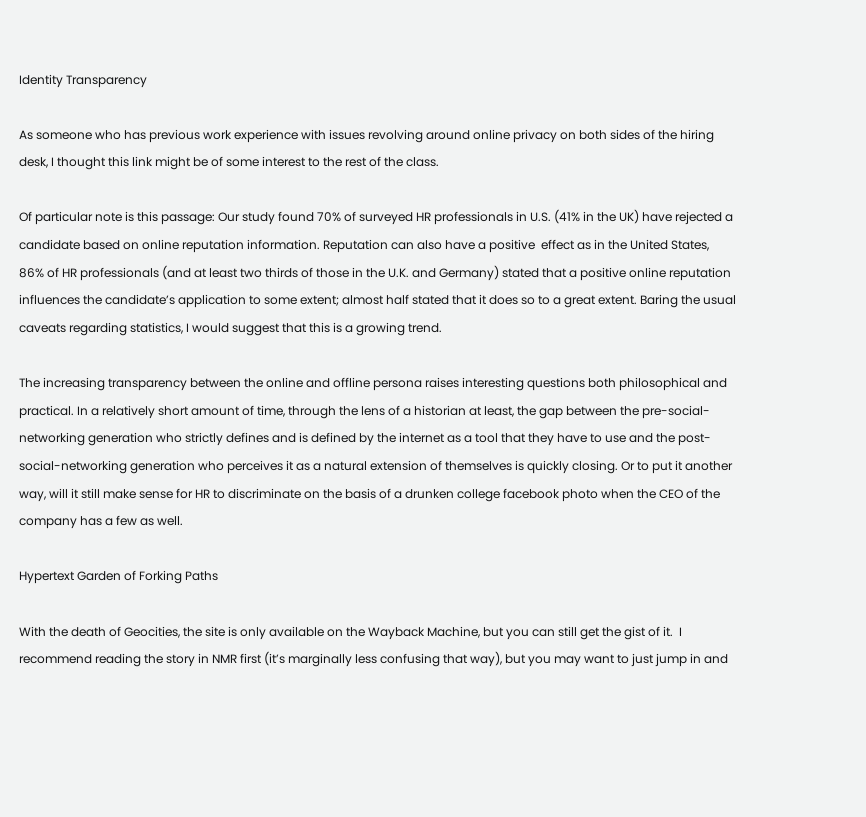Identity Transparency

As someone who has previous work experience with issues revolving around online privacy on both sides of the hiring desk, I thought this link might be of some interest to the rest of the class.

Of particular note is this passage: Our study found 70% of surveyed HR professionals in U.S. (41% in the UK) have rejected a candidate based on online reputation information. Reputation can also have a positive  effect as in the United States, 86% of HR professionals (and at least two thirds of those in the U.K. and Germany) stated that a positive online reputation influences the candidate’s application to some extent; almost half stated that it does so to a great extent. Baring the usual caveats regarding statistics, I would suggest that this is a growing trend.

The increasing transparency between the online and offline persona raises interesting questions both philosophical and practical. In a relatively short amount of time, through the lens of a historian at least, the gap between the pre-social-networking generation who strictly defines and is defined by the internet as a tool that they have to use and the post-social-networking generation who perceives it as a natural extension of themselves is quickly closing. Or to put it another way, will it still make sense for HR to discriminate on the basis of a drunken college facebook photo when the CEO of the company has a few as well.

Hypertext Garden of Forking Paths

With the death of Geocities, the site is only available on the Wayback Machine, but you can still get the gist of it.  I recommend reading the story in NMR first (it’s marginally less confusing that way), but you may want to just jump in and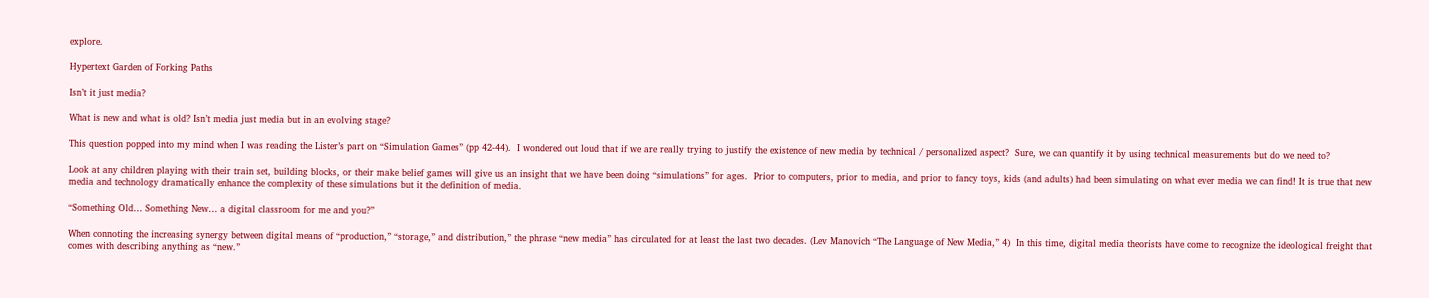explore.

Hypertext Garden of Forking Paths

Isn’t it just media?

What is new and what is old? Isn’t media just media but in an evolving stage?

This question popped into my mind when I was reading the Lister’s part on “Simulation Games” (pp 42-44).  I wondered out loud that if we are really trying to justify the existence of new media by technical / personalized aspect?  Sure, we can quantify it by using technical measurements but do we need to?

Look at any children playing with their train set, building blocks, or their make belief games will give us an insight that we have been doing “simulations” for ages.  Prior to computers, prior to media, and prior to fancy toys, kids (and adults) had been simulating on what ever media we can find! It is true that new media and technology dramatically enhance the complexity of these simulations but it the definition of media.

“Something Old… Something New… a digital classroom for me and you?”

When connoting the increasing synergy between digital means of “production,” “storage,” and distribution,” the phrase “new media” has circulated for at least the last two decades. (Lev Manovich “The Language of New Media,” 4)  In this time, digital media theorists have come to recognize the ideological freight that comes with describing anything as “new.”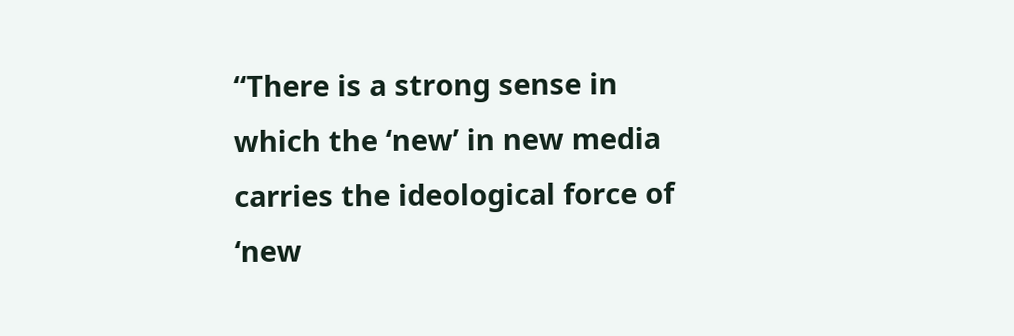“There is a strong sense in which the ‘new’ in new media carries the ideological force of ‘new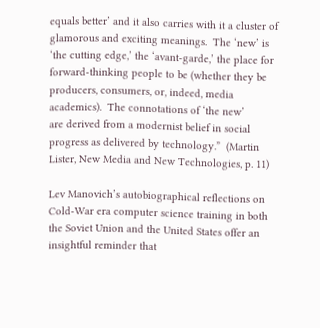equals better’ and it also carries with it a cluster of glamorous and exciting meanings.  The ‘new’ is ‘the cutting edge,’ the ‘avant-garde,’ the place for forward-thinking people to be (whether they be producers, consumers, or, indeed, media academics).  The connotations of ‘the new’             are derived from a modernist belief in social progress as delivered by technology.”  (Martin Lister, New Media and New Technologies, p. 11)

Lev Manovich’s autobiographical reflections on Cold-War era computer science training in both the Soviet Union and the United States offer an insightful reminder that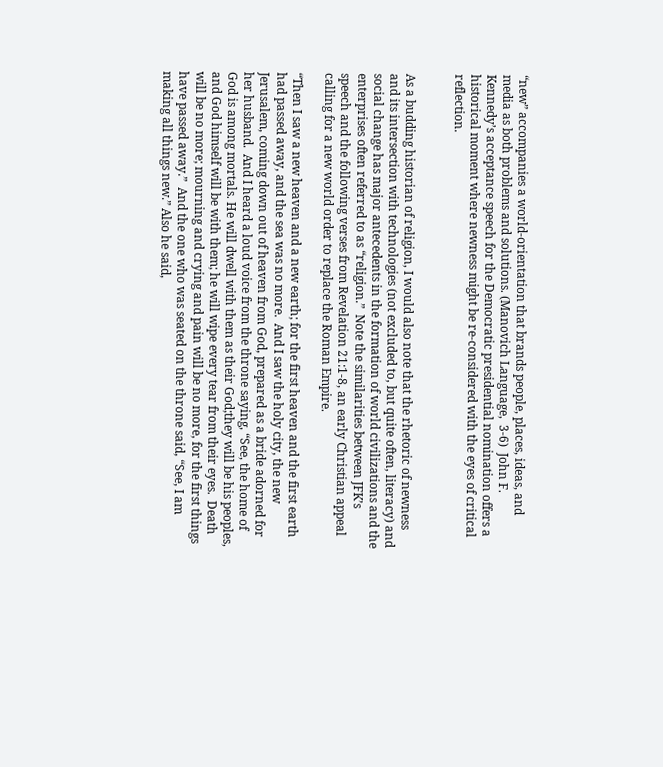“new” accompanies a world-orientation that brands people, places, ideas, and media as both problems and solutions. (Manovich Language,  3-6)  John F. Kennedy’s acceptance speech for the Democratic presidential nomination offers a historical moment where newness might be re-considered with the eyes of critical reflection.


As a budding historian of religion, I would also note that the rhetoric of newness and its intersection with technologies (not excluded to, but quite often, literacy) and social change has major antecedents in the formation of world civilizations and the enterprises often referred to as “religion.”  Note the similarities between JFK’s speech and the following verses from Revelation 21:1-8, an early Christian appeal calling for a new world order to replace the Roman Empire.

“Then I saw a new heaven and a new earth; for the first heaven and the first earth had passed away, and the sea was no more.  And I saw the holy city, the new Jerusalem, coming down out of heaven from God, prepared as a bride adorned for her husband.  And I heard a loud voice from the throne saying, “See, the home of God is among mortals. He will dwell with them as their God;they will be his peoples, and God himself will be with them; he will wipe every tear from their eyes.  Death will be no more; mourning and crying and pain will be no more, for the first things have passed away.”  And the one who was seated on the throne said, “See, I am making all things new.” Also he said,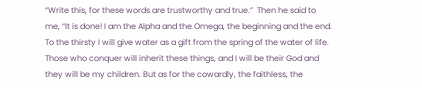“Write this, for these words are trustworthy and true.”  Then he said to me, “It is done! I am the Alpha and the Omega, the beginning and the end. To the thirsty I will give water as a gift from the spring of the water of life. Those who conquer will inherit these things, and I will be their God and they will be my children. But as for the cowardly, the faithless, the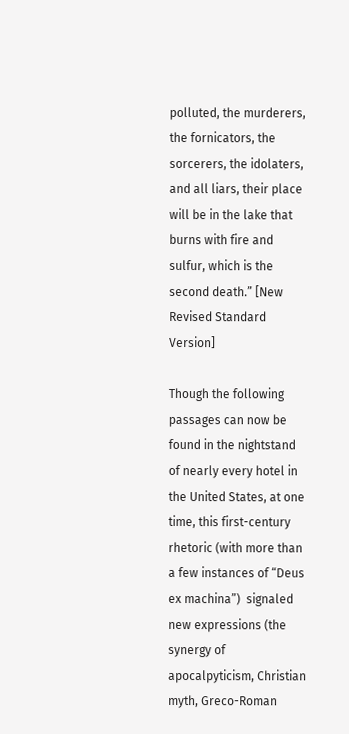polluted, the murderers, the fornicators, the sorcerers, the idolaters, and all liars, their place will be in the lake that burns with fire and sulfur, which is the second death.” [New Revised Standard Version]

Though the following passages can now be found in the nightstand of nearly every hotel in the United States, at one time, this first-century rhetoric (with more than a few instances of “Deus ex machina”)  signaled new expressions (the synergy of apocalpyticism, Christian myth, Greco-Roman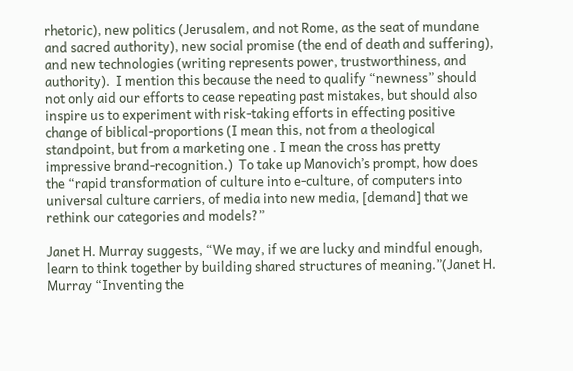rhetoric), new politics (Jerusalem, and not Rome, as the seat of mundane and sacred authority), new social promise (the end of death and suffering), and new technologies (writing represents power, trustworthiness, and authority).  I mention this because the need to qualify “newness” should not only aid our efforts to cease repeating past mistakes, but should also inspire us to experiment with risk-taking efforts in effecting positive change of biblical-proportions (I mean this, not from a theological standpoint, but from a marketing one . I mean the cross has pretty impressive brand-recognition.)  To take up Manovich’s prompt, how does the “rapid transformation of culture into e-culture, of computers into universal culture carriers, of media into new media, [demand] that we rethink our categories and models?”

Janet H. Murray suggests, “We may, if we are lucky and mindful enough, learn to think together by building shared structures of meaning.”(Janet H. Murray “Inventing the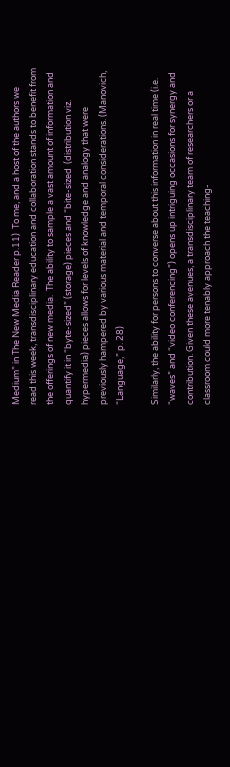Medium” in The New Media Reader p.11)  To me, and a host of the authors we read this week, transdisciplinary education and collaboration stands to benefit from the offerings of new media.  The ability to sample a vast amount of information and quantify it in “byte-sized” (storage) pieces and “bite-sized  (distribution viz. hypermedia) pieces allows for levels of knowledge and analogy that were previously hampered by various material and temporal considerations. (Manovich, “Language,” p. 28)

Similarly, the ability for persons to converse about this information in real time (i.e. “waves” and “video conferencing”) opens up intriguing occasions for synergy and contribution. Given these avenues, a transdisciplinary team of researchers or a classroom could more tenably approach the teaching-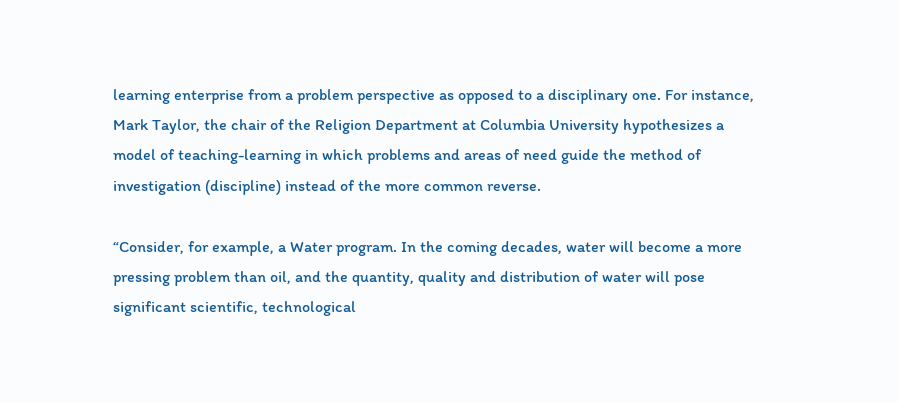learning enterprise from a problem perspective as opposed to a disciplinary one. For instance,  Mark Taylor, the chair of the Religion Department at Columbia University hypothesizes a model of teaching-learning in which problems and areas of need guide the method of investigation (discipline) instead of the more common reverse.

“Consider, for example, a Water program. In the coming decades, water will become a more pressing problem than oil, and the quantity, quality and distribution of water will pose significant scientific, technological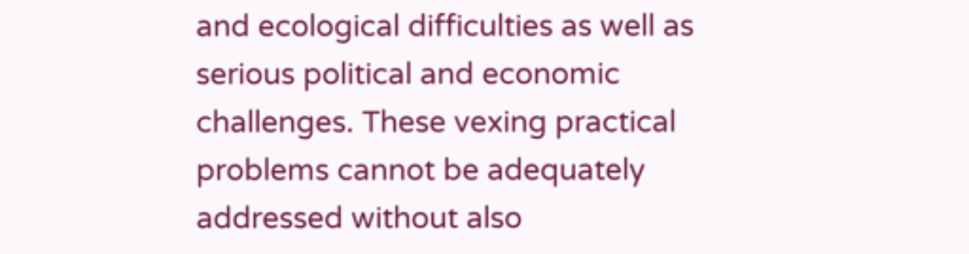and ecological difficulties as well as serious political and economic challenges. These vexing practical problems cannot be adequately addressed without also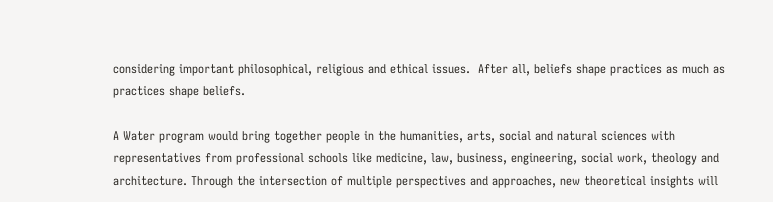considering important philosophical, religious and ethical issues.  After all, beliefs shape practices as much as practices shape beliefs.

A Water program would bring together people in the humanities, arts, social and natural sciences with representatives from professional schools like medicine, law, business, engineering, social work, theology and architecture. Through the intersection of multiple perspectives and approaches, new theoretical insights will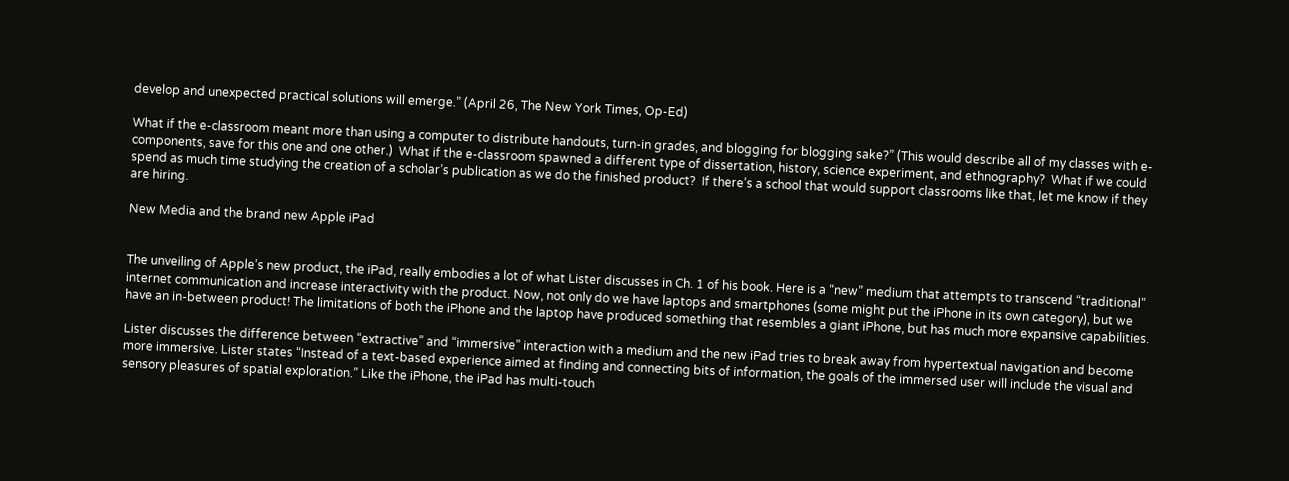develop and unexpected practical solutions will emerge.” (April 26, The New York Times, Op-Ed)

What if the e-classroom meant more than using a computer to distribute handouts, turn-in grades, and blogging for blogging sake?” (This would describe all of my classes with e-components, save for this one and one other.)  What if the e-classroom spawned a different type of dissertation, history, science experiment, and ethnography?  What if we could spend as much time studying the creation of a scholar’s publication as we do the finished product?  If there’s a school that would support classrooms like that, let me know if they are hiring.

New Media and the brand new Apple iPad


The unveiling of Apple’s new product, the iPad, really embodies a lot of what Lister discusses in Ch. 1 of his book. Here is a “new” medium that attempts to transcend “traditional” internet communication and increase interactivity with the product. Now, not only do we have laptops and smartphones (some might put the iPhone in its own category), but we have an in-between product! The limitations of both the iPhone and the laptop have produced something that resembles a giant iPhone, but has much more expansive capabilities.

Lister discusses the difference between “extractive” and “immersive” interaction with a medium and the new iPad tries to break away from hypertextual navigation and become more immersive. Lister states “Instead of a text-based experience aimed at finding and connecting bits of information, the goals of the immersed user will include the visual and sensory pleasures of spatial exploration.” Like the iPhone, the iPad has multi-touch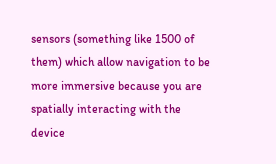sensors (something like 1500 of them) which allow navigation to be more immersive because you are spatially interacting with the device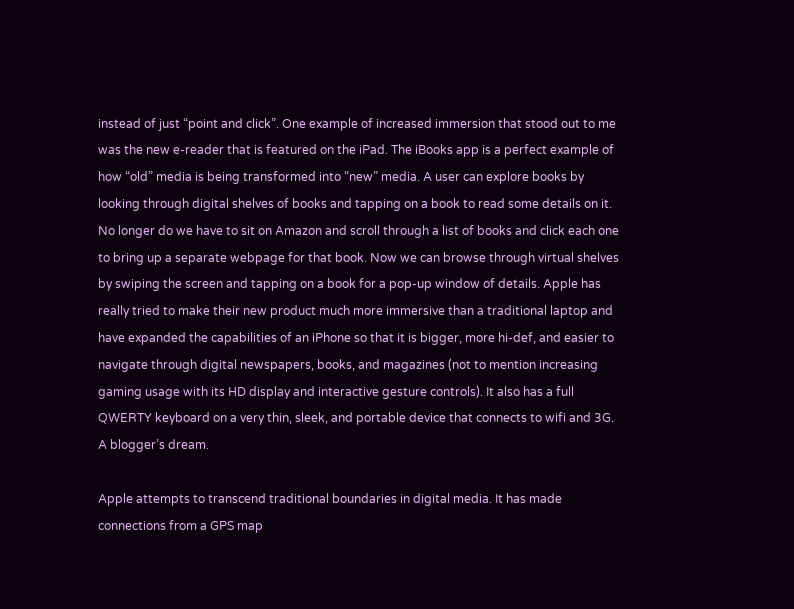instead of just “point and click”. One example of increased immersion that stood out to me was the new e-reader that is featured on the iPad. The iBooks app is a perfect example of how “old” media is being transformed into “new” media. A user can explore books by looking through digital shelves of books and tapping on a book to read some details on it. No longer do we have to sit on Amazon and scroll through a list of books and click each one to bring up a separate webpage for that book. Now we can browse through virtual shelves by swiping the screen and tapping on a book for a pop-up window of details. Apple has really tried to make their new product much more immersive than a traditional laptop and have expanded the capabilities of an iPhone so that it is bigger, more hi-def, and easier to navigate through digital newspapers, books, and magazines (not to mention increasing gaming usage with its HD display and interactive gesture controls). It also has a full QWERTY keyboard on a very thin, sleek, and portable device that connects to wifi and 3G. A blogger’s dream.

Apple attempts to transcend traditional boundaries in digital media. It has made connections from a GPS map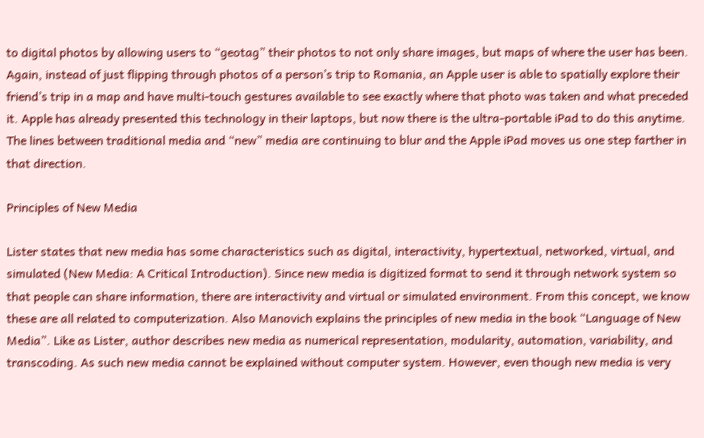to digital photos by allowing users to “geotag” their photos to not only share images, but maps of where the user has been. Again, instead of just flipping through photos of a person’s trip to Romania, an Apple user is able to spatially explore their friend’s trip in a map and have multi-touch gestures available to see exactly where that photo was taken and what preceded it. Apple has already presented this technology in their laptops, but now there is the ultra-portable iPad to do this anytime. The lines between traditional media and “new” media are continuing to blur and the Apple iPad moves us one step farther in that direction.

Principles of New Media

Lister states that new media has some characteristics such as digital, interactivity, hypertextual, networked, virtual, and simulated (New Media: A Critical Introduction). Since new media is digitized format to send it through network system so that people can share information, there are interactivity and virtual or simulated environment. From this concept, we know these are all related to computerization. Also Manovich explains the principles of new media in the book “Language of New Media”. Like as Lister, author describes new media as numerical representation, modularity, automation, variability, and transcoding. As such new media cannot be explained without computer system. However, even though new media is very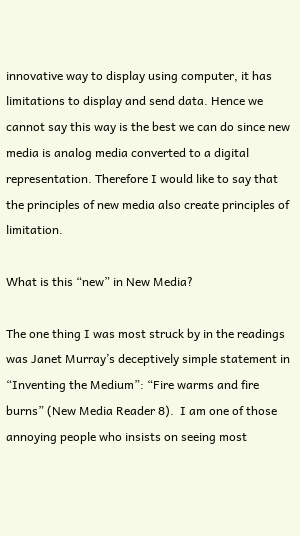innovative way to display using computer, it has limitations to display and send data. Hence we cannot say this way is the best we can do since new media is analog media converted to a digital representation. Therefore I would like to say that the principles of new media also create principles of limitation.

What is this “new” in New Media?

The one thing I was most struck by in the readings was Janet Murray’s deceptively simple statement in “Inventing the Medium”: “Fire warms and fire burns” (New Media Reader 8).  I am one of those annoying people who insists on seeing most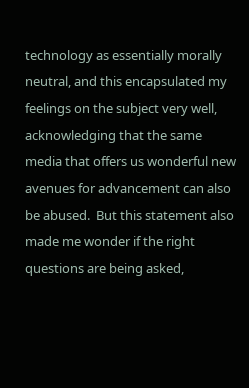technology as essentially morally neutral, and this encapsulated my feelings on the subject very well, acknowledging that the same media that offers us wonderful new avenues for advancement can also be abused.  But this statement also made me wonder if the right questions are being asked,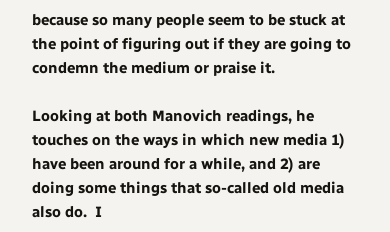because so many people seem to be stuck at the point of figuring out if they are going to condemn the medium or praise it.

Looking at both Manovich readings, he touches on the ways in which new media 1) have been around for a while, and 2) are doing some things that so-called old media also do.  I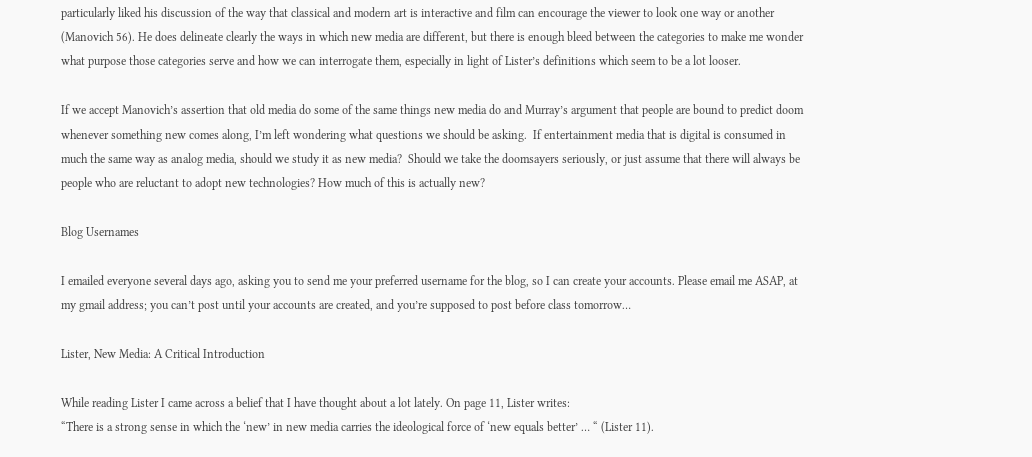particularly liked his discussion of the way that classical and modern art is interactive and film can encourage the viewer to look one way or another (Manovich 56). He does delineate clearly the ways in which new media are different, but there is enough bleed between the categories to make me wonder what purpose those categories serve and how we can interrogate them, especially in light of Lister’s definitions which seem to be a lot looser.

If we accept Manovich’s assertion that old media do some of the same things new media do and Murray’s argument that people are bound to predict doom whenever something new comes along, I’m left wondering what questions we should be asking.  If entertainment media that is digital is consumed in much the same way as analog media, should we study it as new media?  Should we take the doomsayers seriously, or just assume that there will always be people who are reluctant to adopt new technologies? How much of this is actually new?

Blog Usernames

I emailed everyone several days ago, asking you to send me your preferred username for the blog, so I can create your accounts. Please email me ASAP, at my gmail address; you can’t post until your accounts are created, and you’re supposed to post before class tomorrow…

Lister, New Media: A Critical Introduction

While reading Lister I came across a belief that I have thought about a lot lately. On page 11, Lister writes:
“There is a strong sense in which the ‘new’ in new media carries the ideological force of ‘new equals better’ … “ (Lister 11).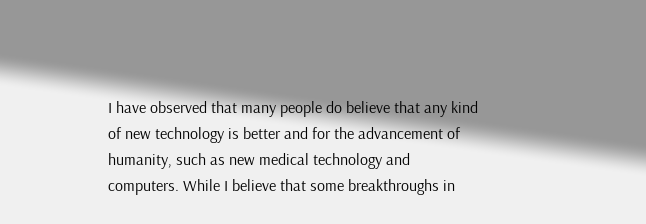I have observed that many people do believe that any kind of new technology is better and for the advancement of humanity, such as new medical technology and computers. While I believe that some breakthroughs in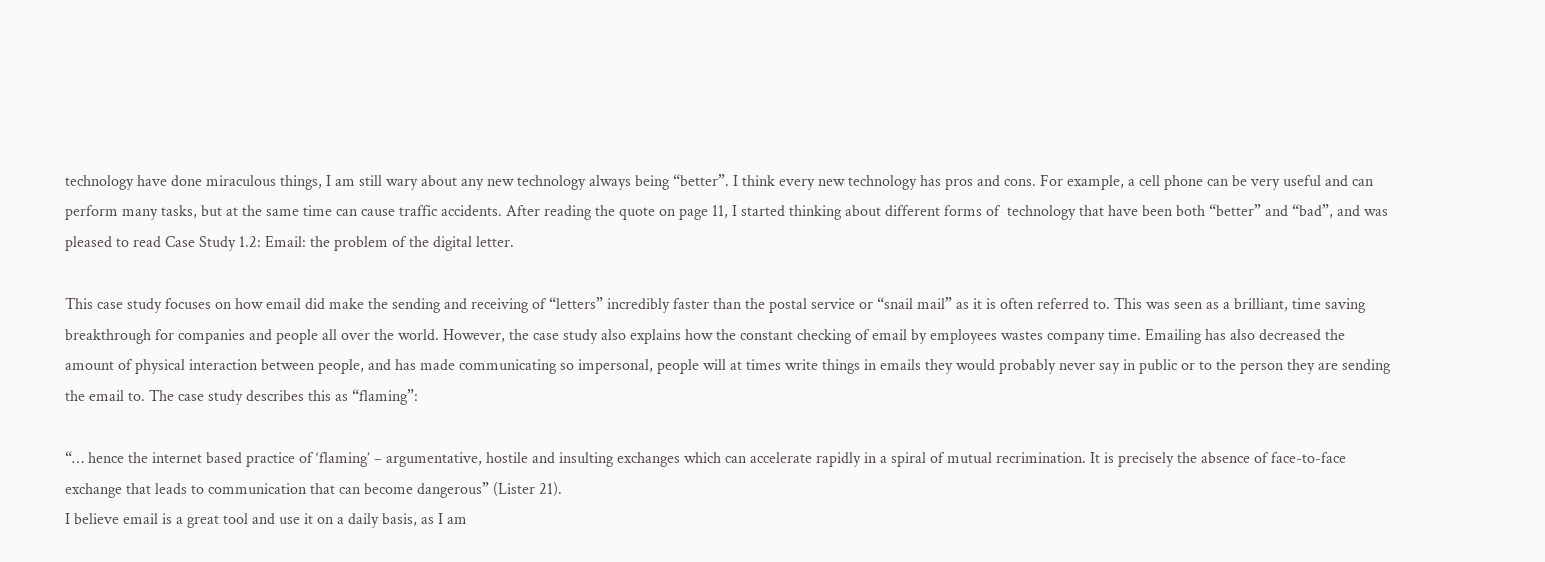technology have done miraculous things, I am still wary about any new technology always being “better”. I think every new technology has pros and cons. For example, a cell phone can be very useful and can perform many tasks, but at the same time can cause traffic accidents. After reading the quote on page 11, I started thinking about different forms of  technology that have been both “better” and “bad”, and was pleased to read Case Study 1.2: Email: the problem of the digital letter.

This case study focuses on how email did make the sending and receiving of “letters” incredibly faster than the postal service or “snail mail” as it is often referred to. This was seen as a brilliant, time saving breakthrough for companies and people all over the world. However, the case study also explains how the constant checking of email by employees wastes company time. Emailing has also decreased the amount of physical interaction between people, and has made communicating so impersonal, people will at times write things in emails they would probably never say in public or to the person they are sending the email to. The case study describes this as “flaming”:

“… hence the internet based practice of ‘flaming’ – argumentative, hostile and insulting exchanges which can accelerate rapidly in a spiral of mutual recrimination. It is precisely the absence of face-to-face exchange that leads to communication that can become dangerous” (Lister 21).
I believe email is a great tool and use it on a daily basis, as I am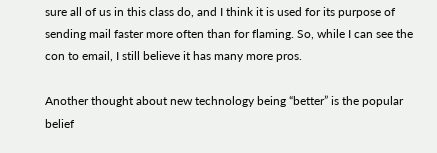sure all of us in this class do, and I think it is used for its purpose of sending mail faster more often than for flaming. So, while I can see the con to email, I still believe it has many more pros.

Another thought about new technology being “better” is the popular belief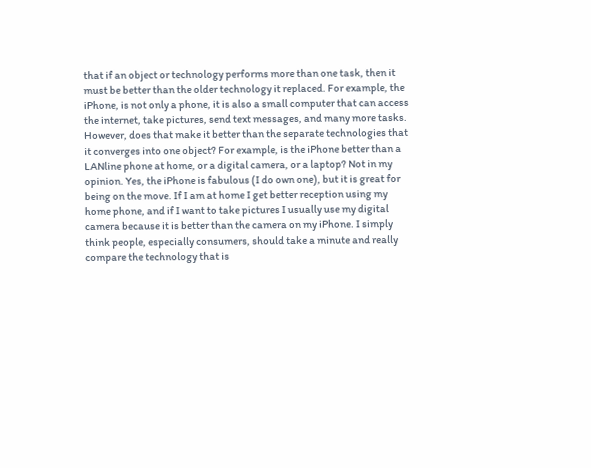that if an object or technology performs more than one task, then it must be better than the older technology it replaced. For example, the iPhone, is not only a phone, it is also a small computer that can access the internet, take pictures, send text messages, and many more tasks. However, does that make it better than the separate technologies that it converges into one object? For example, is the iPhone better than a LANline phone at home, or a digital camera, or a laptop? Not in my opinion. Yes, the iPhone is fabulous (I do own one), but it is great for being on the move. If I am at home I get better reception using my home phone, and if I want to take pictures I usually use my digital camera because it is better than the camera on my iPhone. I simply think people, especially consumers, should take a minute and really compare the technology that is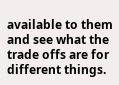available to them and see what the trade offs are for different things.